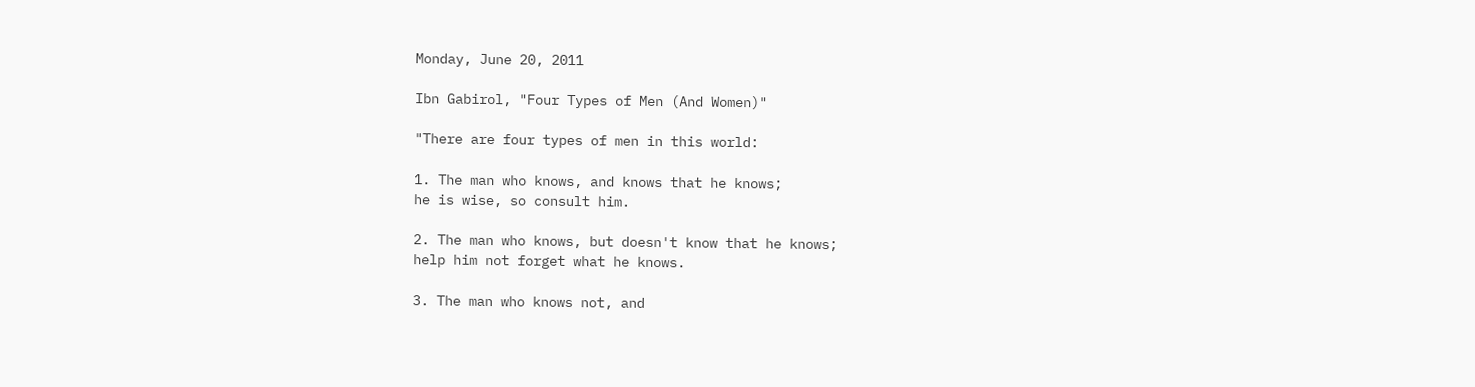Monday, June 20, 2011

Ibn Gabirol, "Four Types of Men (And Women)"

"There are four types of men in this world:

1. The man who knows, and knows that he knows;
he is wise, so consult him.

2. The man who knows, but doesn't know that he knows;
help him not forget what he knows.

3. The man who knows not, and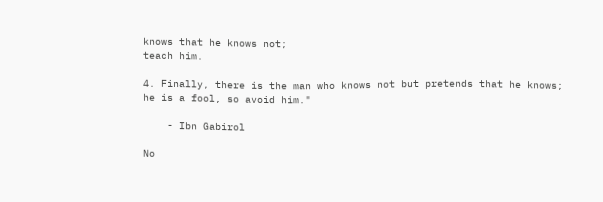knows that he knows not;
teach him.

4. Finally, there is the man who knows not but pretends that he knows;
he is a fool, so avoid him."

    - Ibn Gabirol

No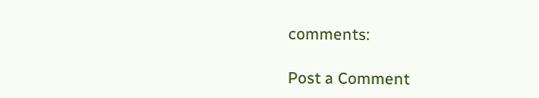comments:

Post a Comment